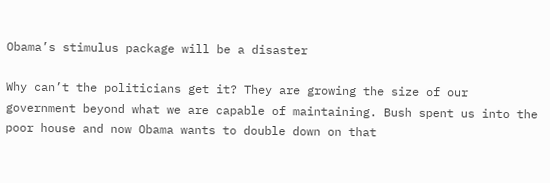Obama’s stimulus package will be a disaster

Why can’t the politicians get it? They are growing the size of our government beyond what we are capable of maintaining. Bush spent us into the poor house and now Obama wants to double down on that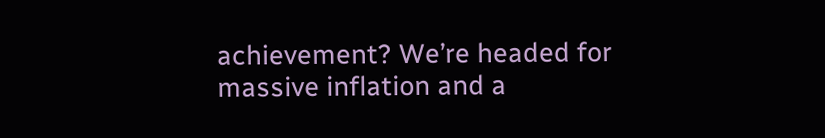achievement? We’re headed for massive inflation and a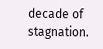decade of stagnation.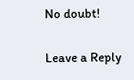No doubt!

Leave a Reply